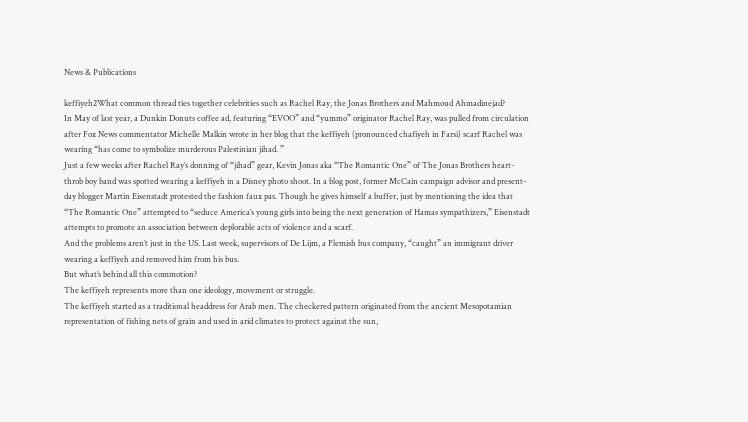News & Publications

keffiyeh2What common thread ties together celebrities such as Rachel Ray, the Jonas Brothers and Mahmoud Ahmadinejad?
In May of last year, a Dunkin Donuts coffee ad, featuring “EVOO” and “yummo” originator Rachel Ray, was pulled from circulation after Fox News commentator Michelle Malkin wrote in her blog that the keffiyeh (pronounced chafiyeh in Farsi) scarf Rachel was wearing “has come to symbolize murderous Palestinian jihad. ”
Just a few weeks after Rachel Ray’s donning of “jihad” gear, Kevin Jonas aka “The Romantic One” of The Jonas Brothers heart-throb boy band was spotted wearing a keffiyeh in a Disney photo shoot. In a blog post, former McCain campaign advisor and present-day blogger Martin Eisenstadt protested the fashion faux pas. Though he gives himself a buffer, just by mentioning the idea that “The Romantic One” attempted to “seduce America’s young girls into being the next generation of Hamas sympathizers,” Eisenstadt attempts to promote an association between deplorable acts of violence and a scarf.
And the problems aren’t just in the US. Last week, supervisors of De Lijm, a Flemish bus company, “caught” an immigrant driver wearing a keffiyeh and removed him from his bus.
But what’s behind all this commotion?
The keffiyeh represents more than one ideology, movement or struggle.
The keffiyeh started as a traditional headdress for Arab men. The checkered pattern originated from the ancient Mesopotamian representation of fishing nets of grain and used in arid climates to protect against the sun,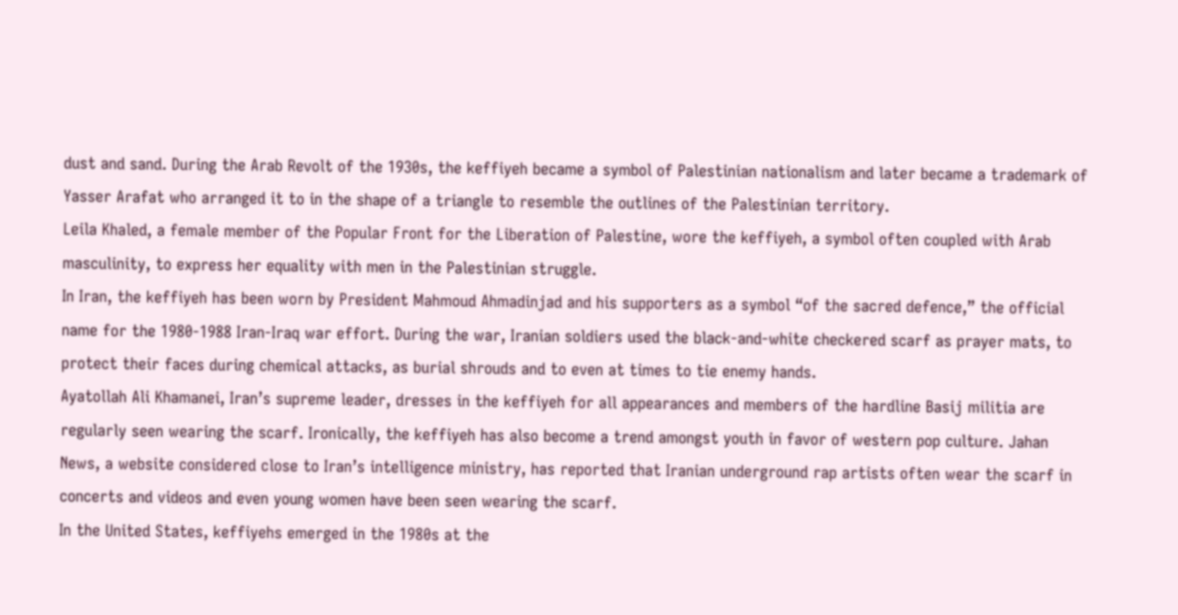dust and sand. During the Arab Revolt of the 1930s, the keffiyeh became a symbol of Palestinian nationalism and later became a trademark of Yasser Arafat who arranged it to in the shape of a triangle to resemble the outlines of the Palestinian territory.
Leila Khaled, a female member of the Popular Front for the Liberation of Palestine, wore the keffiyeh, a symbol often coupled with Arab masculinity, to express her equality with men in the Palestinian struggle.
In Iran, the keffiyeh has been worn by President Mahmoud Ahmadinjad and his supporters as a symbol “of the sacred defence,” the official name for the 1980-1988 Iran-Iraq war effort. During the war, Iranian soldiers used the black-and-white checkered scarf as prayer mats, to protect their faces during chemical attacks, as burial shrouds and to even at times to tie enemy hands.
Ayatollah Ali Khamanei, Iran’s supreme leader, dresses in the keffiyeh for all appearances and members of the hardline Basij militia are regularly seen wearing the scarf. Ironically, the keffiyeh has also become a trend amongst youth in favor of western pop culture. Jahan News, a website considered close to Iran’s intelligence ministry, has reported that Iranian underground rap artists often wear the scarf in concerts and videos and even young women have been seen wearing the scarf.
In the United States, keffiyehs emerged in the 1980s at the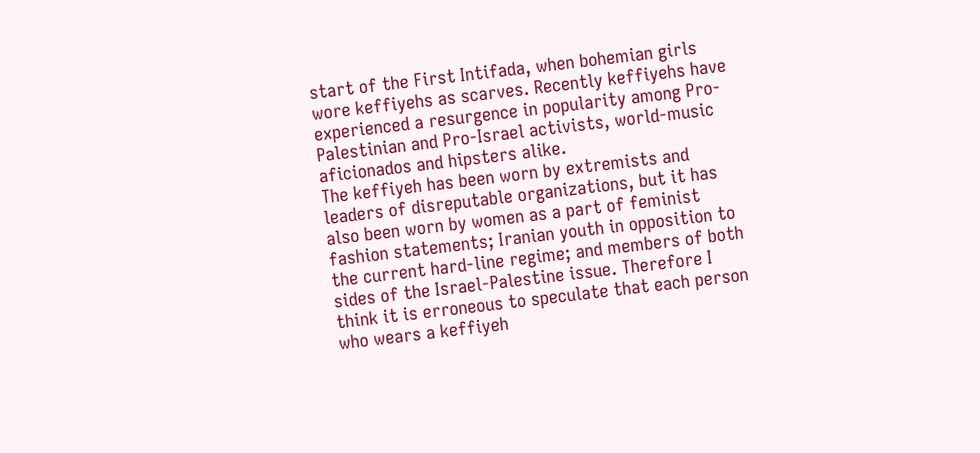start of the First Intifada, when bohemian girls wore keffiyehs as scarves. Recently keffiyehs have experienced a resurgence in popularity among Pro-Palestinian and Pro-Israel activists, world-music aficionados and hipsters alike.
The keffiyeh has been worn by extremists and leaders of disreputable organizations, but it has also been worn by women as a part of feminist fashion statements; Iranian youth in opposition to the current hard-line regime; and members of both sides of the Israel-Palestine issue. Therefore I think it is erroneous to speculate that each person who wears a keffiyeh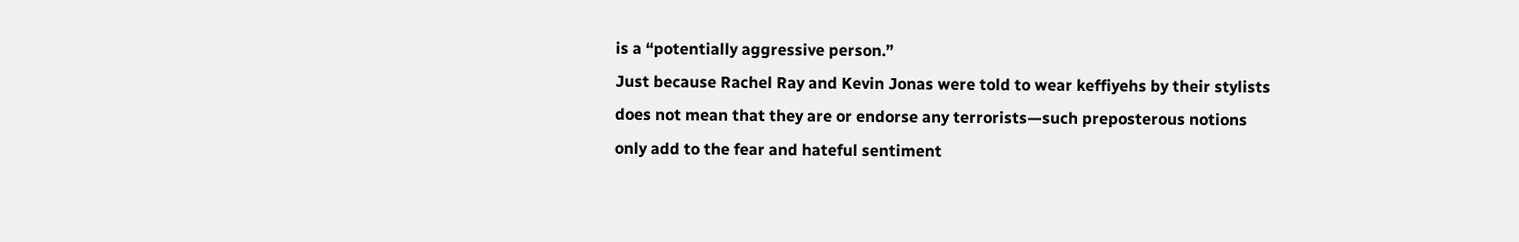is a “potentially aggressive person.”
Just because Rachel Ray and Kevin Jonas were told to wear keffiyehs by their stylists does not mean that they are or endorse any terrorists—such preposterous notions only add to the fear and hateful sentiment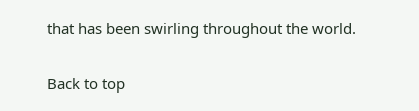that has been swirling throughout the world.

Back to top